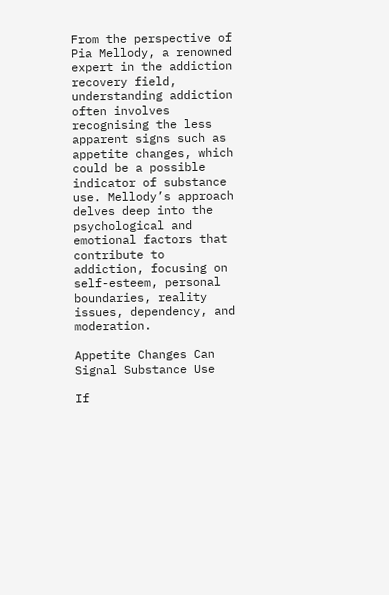From the perspective of Pia Mellody, a renowned expert in the addiction recovery field, understanding addiction often involves recognising the less apparent signs such as appetite changes, which could be a possible indicator of substance use. Mellody’s approach delves deep into the psychological and emotional factors that contribute to addiction, focusing on self-esteem, personal boundaries, reality issues, dependency, and moderation.

Appetite Changes Can Signal Substance Use

If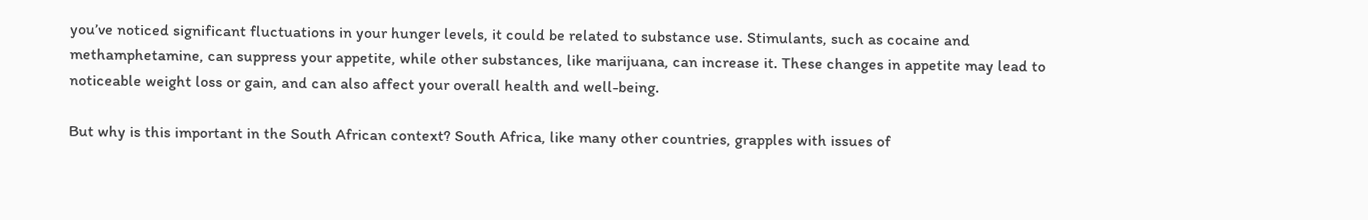you’ve noticed significant fluctuations in your hunger levels, it could be related to substance use. Stimulants, such as cocaine and methamphetamine, can suppress your appetite, while other substances, like marijuana, can increase it. These changes in appetite may lead to noticeable weight loss or gain, and can also affect your overall health and well-being.

But why is this important in the South African context? South Africa, like many other countries, grapples with issues of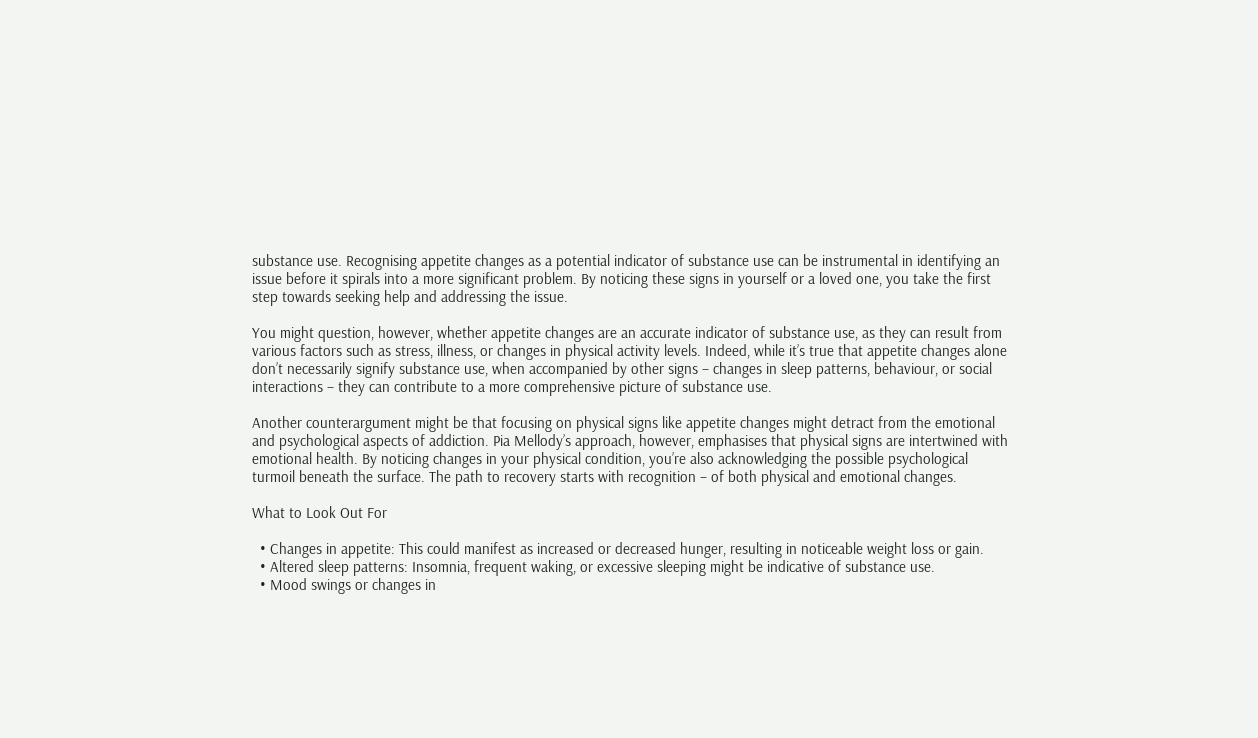substance use. Recognising appetite changes as a potential indicator of substance use can be instrumental in identifying an issue before it spirals into a more significant problem. By noticing these signs in yourself or a loved one, you take the first step towards seeking help and addressing the issue.

You might question, however, whether appetite changes are an accurate indicator of substance use, as they can result from various factors such as stress, illness, or changes in physical activity levels. Indeed, while it’s true that appetite changes alone don’t necessarily signify substance use, when accompanied by other signs – changes in sleep patterns, behaviour, or social interactions – they can contribute to a more comprehensive picture of substance use.

Another counterargument might be that focusing on physical signs like appetite changes might detract from the emotional and psychological aspects of addiction. Pia Mellody’s approach, however, emphasises that physical signs are intertwined with emotional health. By noticing changes in your physical condition, you’re also acknowledging the possible psychological turmoil beneath the surface. The path to recovery starts with recognition – of both physical and emotional changes.

What to Look Out For

  • Changes in appetite: This could manifest as increased or decreased hunger, resulting in noticeable weight loss or gain.
  • Altered sleep patterns: Insomnia, frequent waking, or excessive sleeping might be indicative of substance use.
  • Mood swings or changes in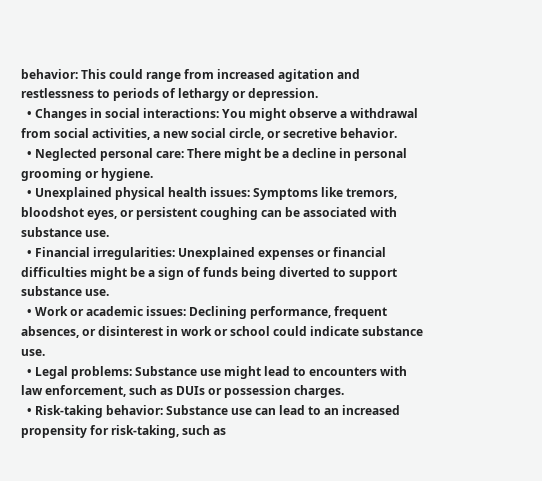behavior: This could range from increased agitation and restlessness to periods of lethargy or depression.
  • Changes in social interactions: You might observe a withdrawal from social activities, a new social circle, or secretive behavior.
  • Neglected personal care: There might be a decline in personal grooming or hygiene.
  • Unexplained physical health issues: Symptoms like tremors, bloodshot eyes, or persistent coughing can be associated with substance use.
  • Financial irregularities: Unexplained expenses or financial difficulties might be a sign of funds being diverted to support substance use.
  • Work or academic issues: Declining performance, frequent absences, or disinterest in work or school could indicate substance use.
  • Legal problems: Substance use might lead to encounters with law enforcement, such as DUIs or possession charges.
  • Risk-taking behavior: Substance use can lead to an increased propensity for risk-taking, such as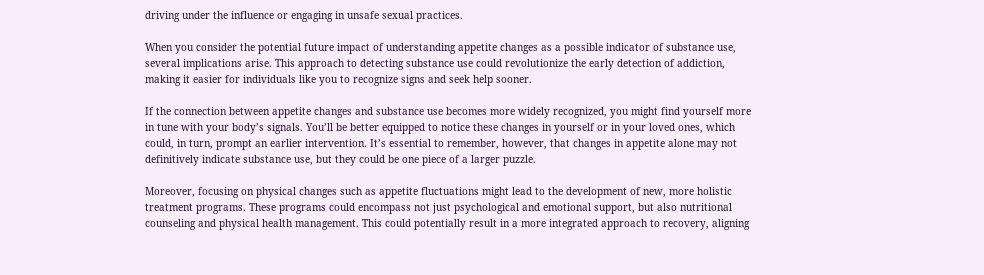driving under the influence or engaging in unsafe sexual practices.

When you consider the potential future impact of understanding appetite changes as a possible indicator of substance use, several implications arise. This approach to detecting substance use could revolutionize the early detection of addiction, making it easier for individuals like you to recognize signs and seek help sooner.

If the connection between appetite changes and substance use becomes more widely recognized, you might find yourself more in tune with your body’s signals. You’ll be better equipped to notice these changes in yourself or in your loved ones, which could, in turn, prompt an earlier intervention. It’s essential to remember, however, that changes in appetite alone may not definitively indicate substance use, but they could be one piece of a larger puzzle.

Moreover, focusing on physical changes such as appetite fluctuations might lead to the development of new, more holistic treatment programs. These programs could encompass not just psychological and emotional support, but also nutritional counseling and physical health management. This could potentially result in a more integrated approach to recovery, aligning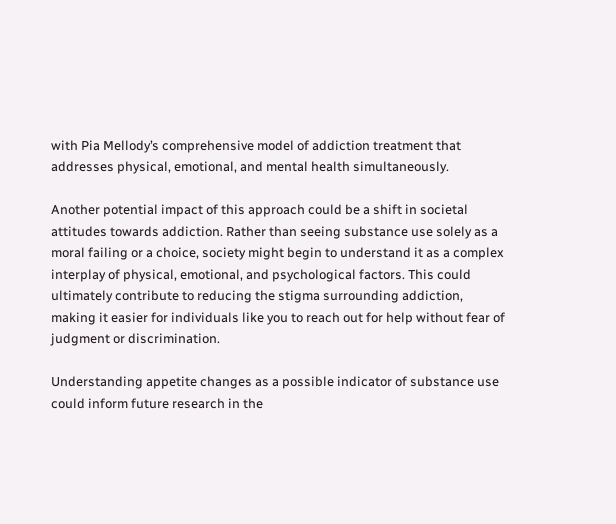with Pia Mellody’s comprehensive model of addiction treatment that addresses physical, emotional, and mental health simultaneously.

Another potential impact of this approach could be a shift in societal attitudes towards addiction. Rather than seeing substance use solely as a moral failing or a choice, society might begin to understand it as a complex interplay of physical, emotional, and psychological factors. This could ultimately contribute to reducing the stigma surrounding addiction, making it easier for individuals like you to reach out for help without fear of judgment or discrimination.

Understanding appetite changes as a possible indicator of substance use could inform future research in the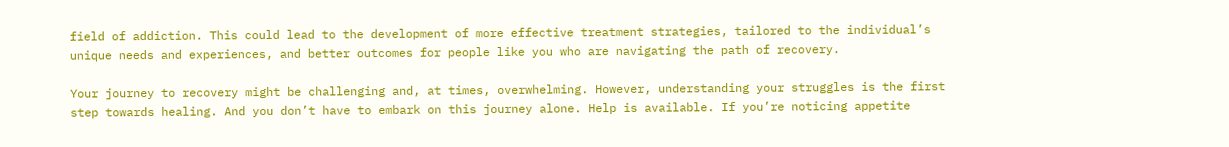field of addiction. This could lead to the development of more effective treatment strategies, tailored to the individual’s unique needs and experiences, and better outcomes for people like you who are navigating the path of recovery.

Your journey to recovery might be challenging and, at times, overwhelming. However, understanding your struggles is the first step towards healing. And you don’t have to embark on this journey alone. Help is available. If you’re noticing appetite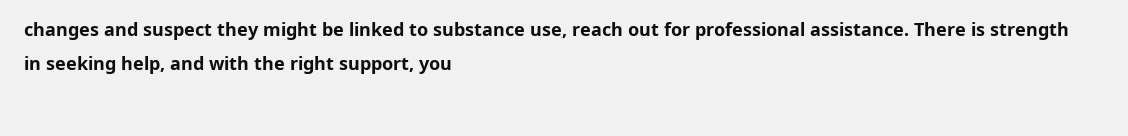changes and suspect they might be linked to substance use, reach out for professional assistance. There is strength in seeking help, and with the right support, you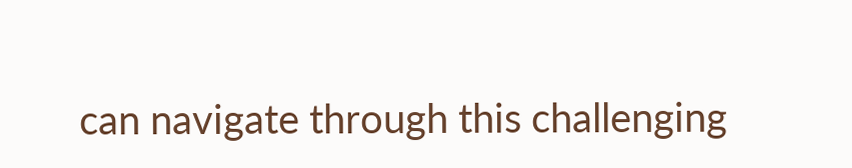can navigate through this challenging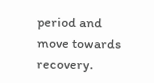period and move towards recovery.